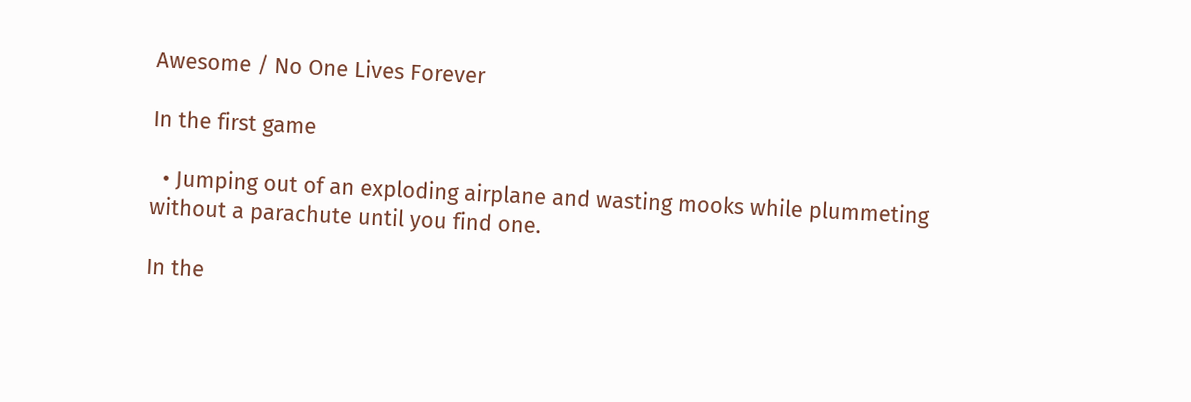Awesome / No One Lives Forever

In the first game

  • Jumping out of an exploding airplane and wasting mooks while plummeting without a parachute until you find one.

In the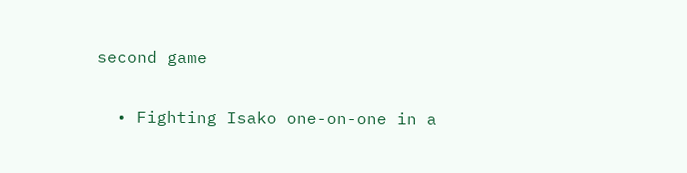second game

  • Fighting Isako one-on-one in a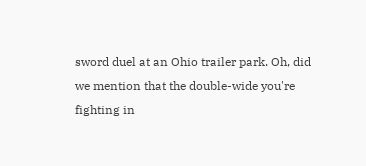sword duel at an Ohio trailer park. Oh, did we mention that the double-wide you're fighting in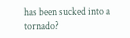has been sucked into a tornado?